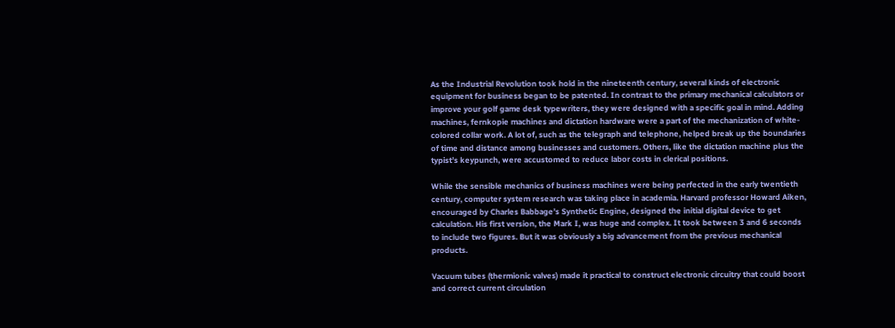As the Industrial Revolution took hold in the nineteenth century, several kinds of electronic equipment for business began to be patented. In contrast to the primary mechanical calculators or improve your golf game desk typewriters, they were designed with a specific goal in mind. Adding machines, fernkopie machines and dictation hardware were a part of the mechanization of white-colored collar work. A lot of, such as the telegraph and telephone, helped break up the boundaries of time and distance among businesses and customers. Others, like the dictation machine plus the typist’s keypunch, were accustomed to reduce labor costs in clerical positions.

While the sensible mechanics of business machines were being perfected in the early twentieth century, computer system research was taking place in academia. Harvard professor Howard Aiken, encouraged by Charles Babbage’s Synthetic Engine, designed the initial digital device to get calculation. His first version, the Mark I, was huge and complex. It took between 3 and 6 seconds to include two figures. But it was obviously a big advancement from the previous mechanical products.

Vacuum tubes (thermionic valves) made it practical to construct electronic circuitry that could boost and correct current circulation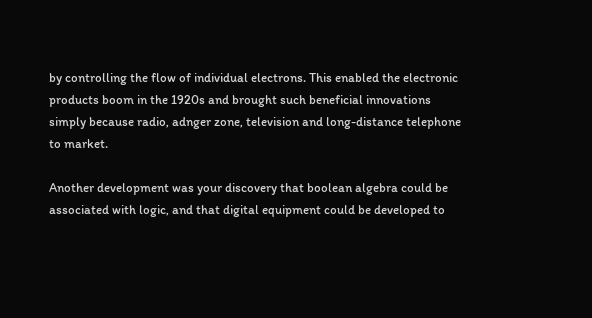by controlling the flow of individual electrons. This enabled the electronic products boom in the 1920s and brought such beneficial innovations simply because radio, adnger zone, television and long-distance telephone to market.

Another development was your discovery that boolean algebra could be associated with logic, and that digital equipment could be developed to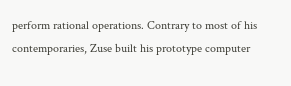perform rational operations. Contrary to most of his contemporaries, Zuse built his prototype computer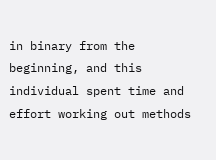in binary from the beginning, and this individual spent time and effort working out methods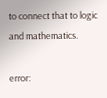to connect that to logic and mathematics.

error: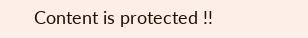Content is protected !!